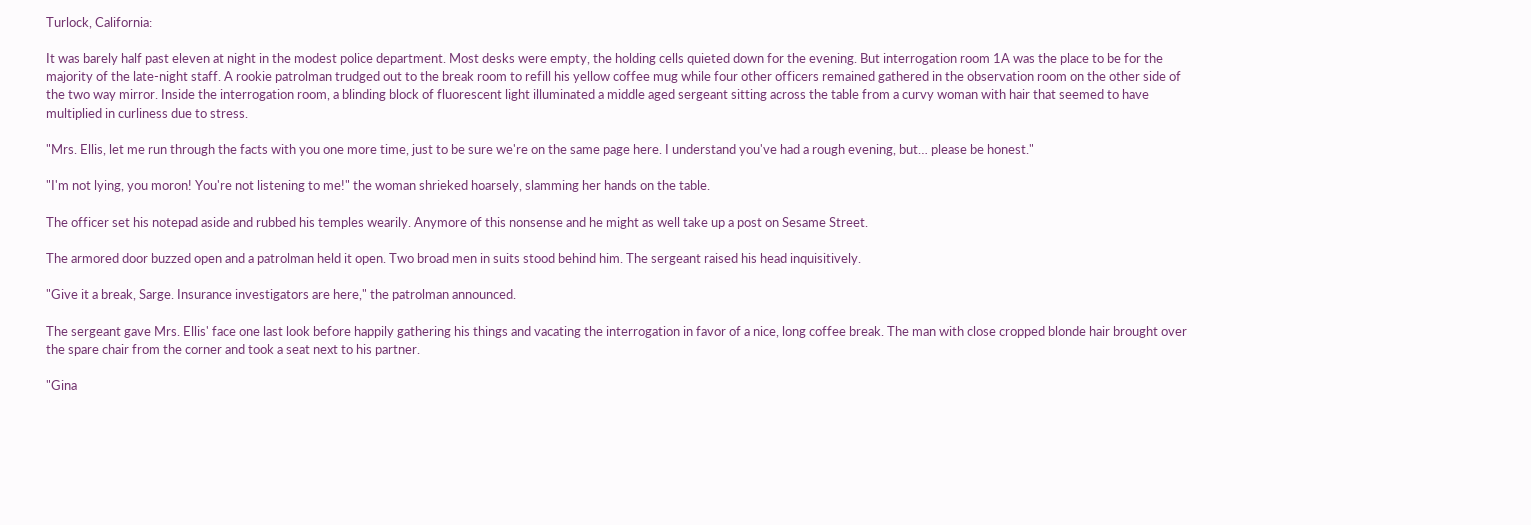Turlock, California:

It was barely half past eleven at night in the modest police department. Most desks were empty, the holding cells quieted down for the evening. But interrogation room 1A was the place to be for the majority of the late-night staff. A rookie patrolman trudged out to the break room to refill his yellow coffee mug while four other officers remained gathered in the observation room on the other side of the two way mirror. Inside the interrogation room, a blinding block of fluorescent light illuminated a middle aged sergeant sitting across the table from a curvy woman with hair that seemed to have multiplied in curliness due to stress.

"Mrs. Ellis, let me run through the facts with you one more time, just to be sure we're on the same page here. I understand you've had a rough evening, but… please be honest."

"I'm not lying, you moron! You're not listening to me!" the woman shrieked hoarsely, slamming her hands on the table.

The officer set his notepad aside and rubbed his temples wearily. Anymore of this nonsense and he might as well take up a post on Sesame Street.

The armored door buzzed open and a patrolman held it open. Two broad men in suits stood behind him. The sergeant raised his head inquisitively.

"Give it a break, Sarge. Insurance investigators are here," the patrolman announced.

The sergeant gave Mrs. Ellis' face one last look before happily gathering his things and vacating the interrogation in favor of a nice, long coffee break. The man with close cropped blonde hair brought over the spare chair from the corner and took a seat next to his partner.

"Gina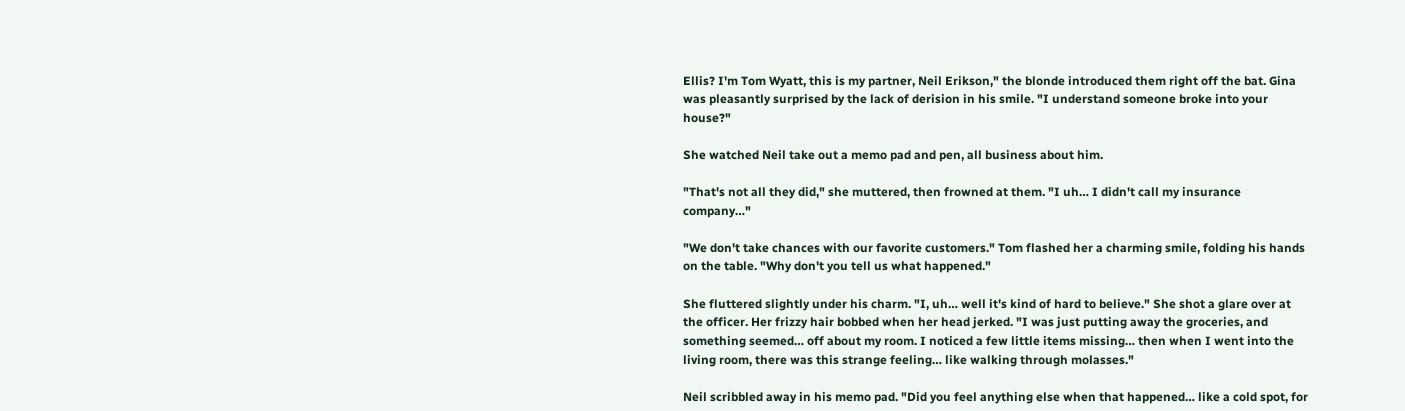Ellis? I'm Tom Wyatt, this is my partner, Neil Erikson," the blonde introduced them right off the bat. Gina was pleasantly surprised by the lack of derision in his smile. "I understand someone broke into your house?"

She watched Neil take out a memo pad and pen, all business about him.

"That's not all they did," she muttered, then frowned at them. "I uh… I didn't call my insurance company…"

"We don't take chances with our favorite customers." Tom flashed her a charming smile, folding his hands on the table. "Why don't you tell us what happened."

She fluttered slightly under his charm. "I, uh… well it's kind of hard to believe." She shot a glare over at the officer. Her frizzy hair bobbed when her head jerked. "I was just putting away the groceries, and something seemed… off about my room. I noticed a few little items missing… then when I went into the living room, there was this strange feeling… like walking through molasses."

Neil scribbled away in his memo pad. "Did you feel anything else when that happened… like a cold spot, for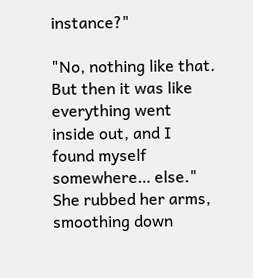instance?"

"No, nothing like that. But then it was like everything went inside out, and I found myself somewhere… else." She rubbed her arms, smoothing down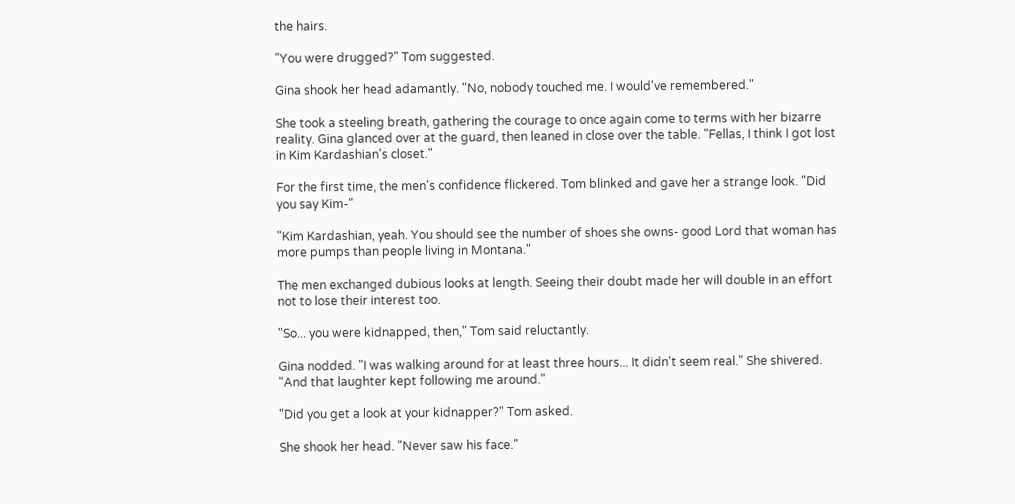the hairs.

"You were drugged?" Tom suggested.

Gina shook her head adamantly. "No, nobody touched me. I would've remembered."

She took a steeling breath, gathering the courage to once again come to terms with her bizarre reality. Gina glanced over at the guard, then leaned in close over the table. "Fellas, I think I got lost in Kim Kardashian's closet."

For the first time, the men's confidence flickered. Tom blinked and gave her a strange look. "Did you say Kim-"

"Kim Kardashian, yeah. You should see the number of shoes she owns- good Lord that woman has more pumps than people living in Montana."

The men exchanged dubious looks at length. Seeing their doubt made her will double in an effort not to lose their interest too.

"So... you were kidnapped, then," Tom said reluctantly.

Gina nodded. "I was walking around for at least three hours... It didn't seem real." She shivered. "And that laughter kept following me around."

"Did you get a look at your kidnapper?" Tom asked.

She shook her head. "Never saw his face."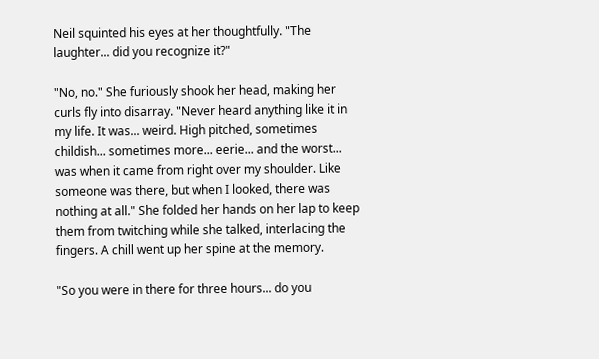Neil squinted his eyes at her thoughtfully. "The laughter... did you recognize it?"

"No, no." She furiously shook her head, making her curls fly into disarray. "Never heard anything like it in my life. It was... weird. High pitched, sometimes childish... sometimes more... eerie... and the worst... was when it came from right over my shoulder. Like someone was there, but when I looked, there was nothing at all." She folded her hands on her lap to keep them from twitching while she talked, interlacing the fingers. A chill went up her spine at the memory.

"So you were in there for three hours... do you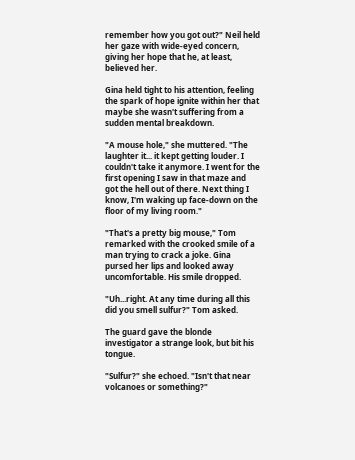remember how you got out?" Neil held her gaze with wide-eyed concern, giving her hope that he, at least, believed her.

Gina held tight to his attention, feeling the spark of hope ignite within her that maybe she wasn't suffering from a sudden mental breakdown.

"A mouse hole," she muttered. "The laughter it... it kept getting louder. I couldn't take it anymore. I went for the first opening I saw in that maze and got the hell out of there. Next thing I know, I'm waking up face-down on the floor of my living room."

"That's a pretty big mouse," Tom remarked with the crooked smile of a man trying to crack a joke. Gina pursed her lips and looked away uncomfortable. His smile dropped.

"Uh...right. At any time during all this did you smell sulfur?" Tom asked.

The guard gave the blonde investigator a strange look, but bit his tongue.

"Sulfur?" she echoed. "Isn't that near volcanoes or something?"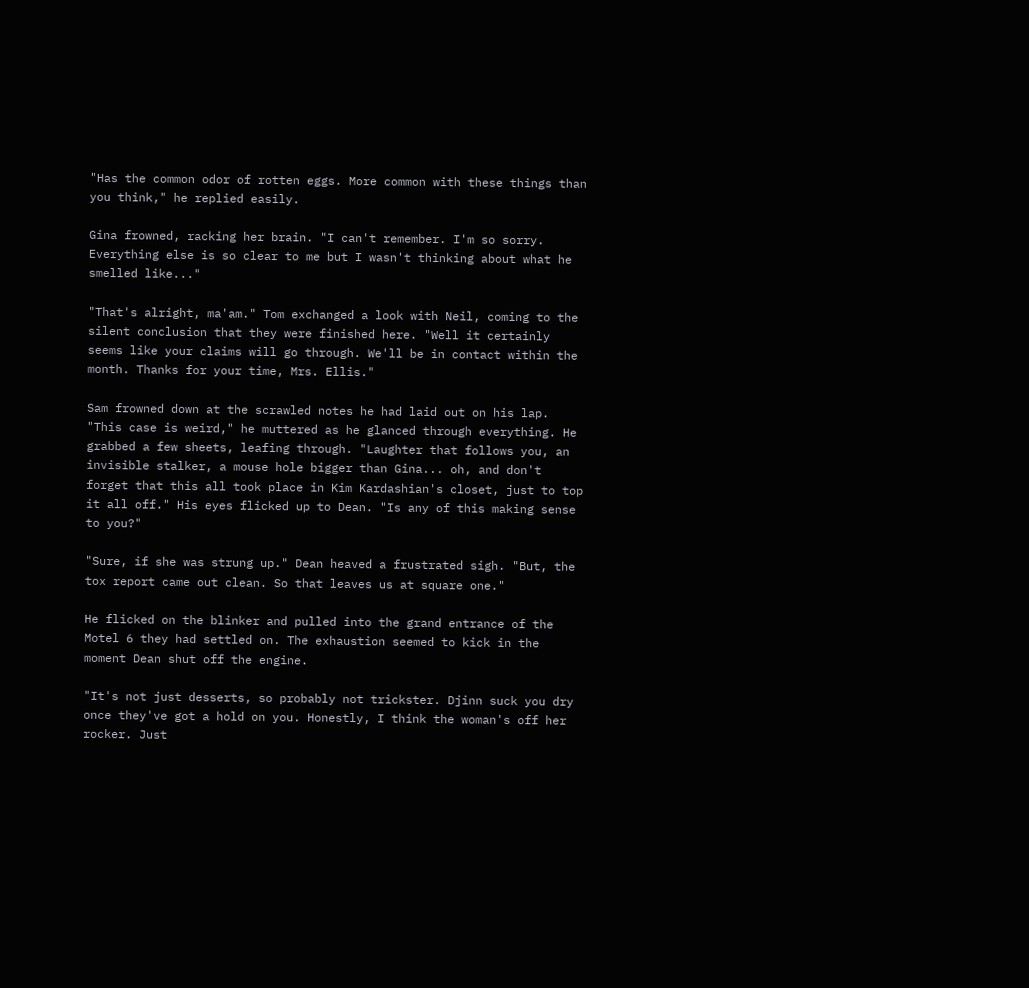"Has the common odor of rotten eggs. More common with these things than you think," he replied easily.

Gina frowned, racking her brain. "I can't remember. I'm so sorry. Everything else is so clear to me but I wasn't thinking about what he smelled like..."

"That's alright, ma'am." Tom exchanged a look with Neil, coming to the silent conclusion that they were finished here. "Well it certainly seems like your claims will go through. We'll be in contact within the month. Thanks for your time, Mrs. Ellis."

Sam frowned down at the scrawled notes he had laid out on his lap. "This case is weird," he muttered as he glanced through everything. He grabbed a few sheets, leafing through. "Laughter that follows you, an invisible stalker, a mouse hole bigger than Gina... oh, and don't forget that this all took place in Kim Kardashian's closet, just to top it all off." His eyes flicked up to Dean. "Is any of this making sense to you?"

"Sure, if she was strung up." Dean heaved a frustrated sigh. "But, the tox report came out clean. So that leaves us at square one."

He flicked on the blinker and pulled into the grand entrance of the Motel 6 they had settled on. The exhaustion seemed to kick in the moment Dean shut off the engine.

"It's not just desserts, so probably not trickster. Djinn suck you dry once they've got a hold on you. Honestly, I think the woman's off her rocker. Just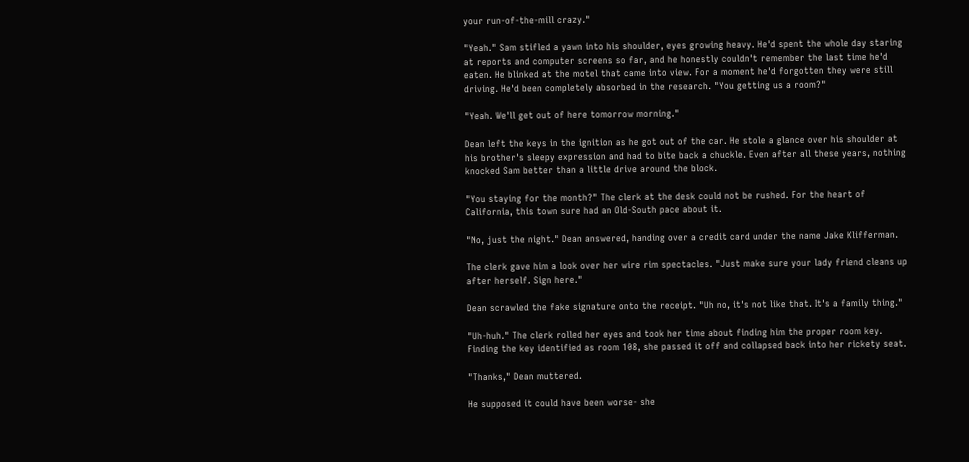your run-of-the-mill crazy."

"Yeah." Sam stifled a yawn into his shoulder, eyes growing heavy. He'd spent the whole day staring at reports and computer screens so far, and he honestly couldn't remember the last time he'd eaten. He blinked at the motel that came into view. For a moment he'd forgotten they were still driving. He'd been completely absorbed in the research. "You getting us a room?"

"Yeah. We'll get out of here tomorrow morning."

Dean left the keys in the ignition as he got out of the car. He stole a glance over his shoulder at his brother's sleepy expression and had to bite back a chuckle. Even after all these years, nothing knocked Sam better than a little drive around the block.

"You staying for the month?" The clerk at the desk could not be rushed. For the heart of California, this town sure had an Old-South pace about it.

"No, just the night." Dean answered, handing over a credit card under the name Jake Klifferman.

The clerk gave him a look over her wire rim spectacles. "Just make sure your lady friend cleans up after herself. Sign here."

Dean scrawled the fake signature onto the receipt. "Uh no, it's not like that. It's a family thing."

"Uh-huh." The clerk rolled her eyes and took her time about finding him the proper room key. Finding the key identified as room 108, she passed it off and collapsed back into her rickety seat.

"Thanks," Dean muttered.

He supposed it could have been worse- she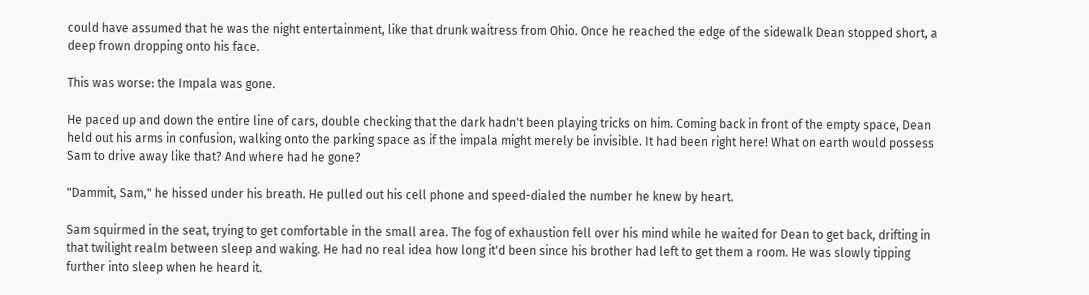could have assumed that he was the night entertainment, like that drunk waitress from Ohio. Once he reached the edge of the sidewalk Dean stopped short, a deep frown dropping onto his face.

This was worse: the Impala was gone.

He paced up and down the entire line of cars, double checking that the dark hadn't been playing tricks on him. Coming back in front of the empty space, Dean held out his arms in confusion, walking onto the parking space as if the impala might merely be invisible. It had been right here! What on earth would possess Sam to drive away like that? And where had he gone?

"Dammit, Sam," he hissed under his breath. He pulled out his cell phone and speed-dialed the number he knew by heart.

Sam squirmed in the seat, trying to get comfortable in the small area. The fog of exhaustion fell over his mind while he waited for Dean to get back, drifting in that twilight realm between sleep and waking. He had no real idea how long it'd been since his brother had left to get them a room. He was slowly tipping further into sleep when he heard it.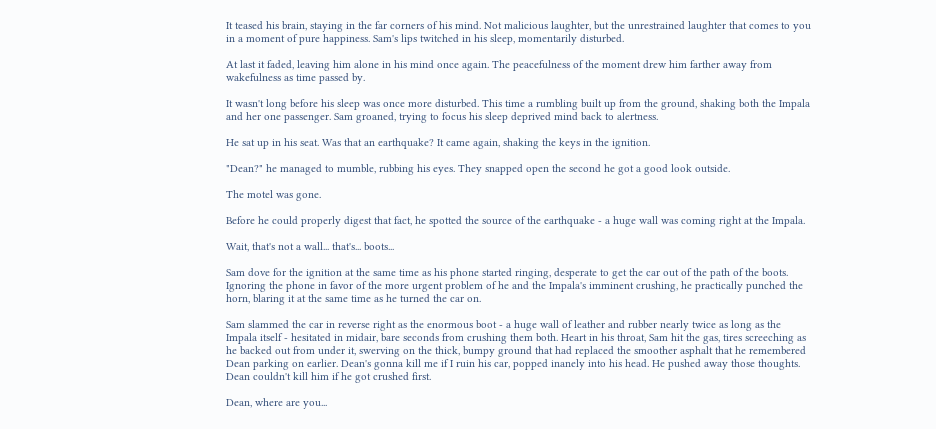It teased his brain, staying in the far corners of his mind. Not malicious laughter, but the unrestrained laughter that comes to you in a moment of pure happiness. Sam's lips twitched in his sleep, momentarily disturbed.

At last it faded, leaving him alone in his mind once again. The peacefulness of the moment drew him farther away from wakefulness as time passed by.

It wasn't long before his sleep was once more disturbed. This time a rumbling built up from the ground, shaking both the Impala and her one passenger. Sam groaned, trying to focus his sleep deprived mind back to alertness.

He sat up in his seat. Was that an earthquake? It came again, shaking the keys in the ignition.

"Dean?" he managed to mumble, rubbing his eyes. They snapped open the second he got a good look outside.

The motel was gone.

Before he could properly digest that fact, he spotted the source of the earthquake - a huge wall was coming right at the Impala.

Wait, that's not a wall... that's... boots...

Sam dove for the ignition at the same time as his phone started ringing, desperate to get the car out of the path of the boots. Ignoring the phone in favor of the more urgent problem of he and the Impala's imminent crushing, he practically punched the horn, blaring it at the same time as he turned the car on.

Sam slammed the car in reverse right as the enormous boot - a huge wall of leather and rubber nearly twice as long as the Impala itself - hesitated in midair, bare seconds from crushing them both. Heart in his throat, Sam hit the gas, tires screeching as he backed out from under it, swerving on the thick, bumpy ground that had replaced the smoother asphalt that he remembered Dean parking on earlier. Dean's gonna kill me if I ruin his car, popped inanely into his head. He pushed away those thoughts. Dean couldn't kill him if he got crushed first.

Dean, where are you...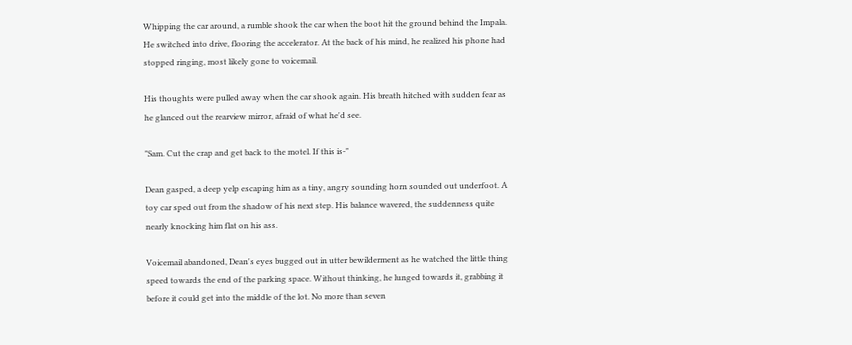Whipping the car around, a rumble shook the car when the boot hit the ground behind the Impala. He switched into drive, flooring the accelerator. At the back of his mind, he realized his phone had stopped ringing, most likely gone to voicemail.

His thoughts were pulled away when the car shook again. His breath hitched with sudden fear as he glanced out the rearview mirror, afraid of what he'd see.

"Sam. Cut the crap and get back to the motel. If this is-"

Dean gasped, a deep yelp escaping him as a tiny, angry sounding horn sounded out underfoot. A toy car sped out from the shadow of his next step. His balance wavered, the suddenness quite nearly knocking him flat on his ass.

Voicemail abandoned, Dean's eyes bugged out in utter bewilderment as he watched the little thing speed towards the end of the parking space. Without thinking, he lunged towards it, grabbing it before it could get into the middle of the lot. No more than seven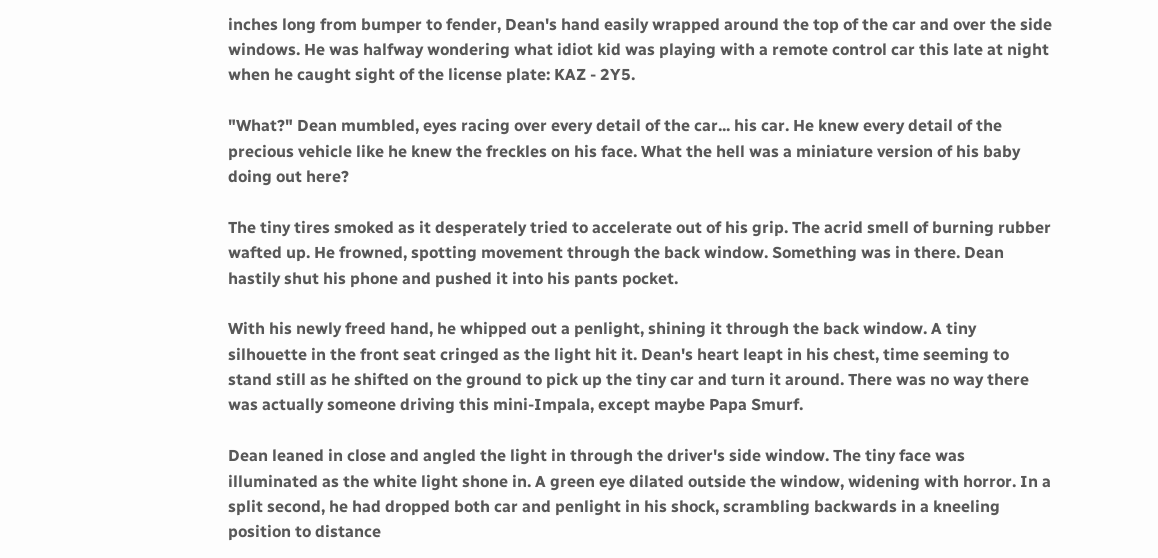inches long from bumper to fender, Dean's hand easily wrapped around the top of the car and over the side windows. He was halfway wondering what idiot kid was playing with a remote control car this late at night when he caught sight of the license plate: KAZ - 2Y5.

"What?" Dean mumbled, eyes racing over every detail of the car... his car. He knew every detail of the precious vehicle like he knew the freckles on his face. What the hell was a miniature version of his baby doing out here?

The tiny tires smoked as it desperately tried to accelerate out of his grip. The acrid smell of burning rubber wafted up. He frowned, spotting movement through the back window. Something was in there. Dean hastily shut his phone and pushed it into his pants pocket.

With his newly freed hand, he whipped out a penlight, shining it through the back window. A tiny silhouette in the front seat cringed as the light hit it. Dean's heart leapt in his chest, time seeming to stand still as he shifted on the ground to pick up the tiny car and turn it around. There was no way there was actually someone driving this mini-Impala, except maybe Papa Smurf.

Dean leaned in close and angled the light in through the driver's side window. The tiny face was illuminated as the white light shone in. A green eye dilated outside the window, widening with horror. In a split second, he had dropped both car and penlight in his shock, scrambling backwards in a kneeling position to distance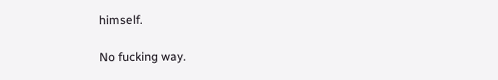himself.

No fucking way.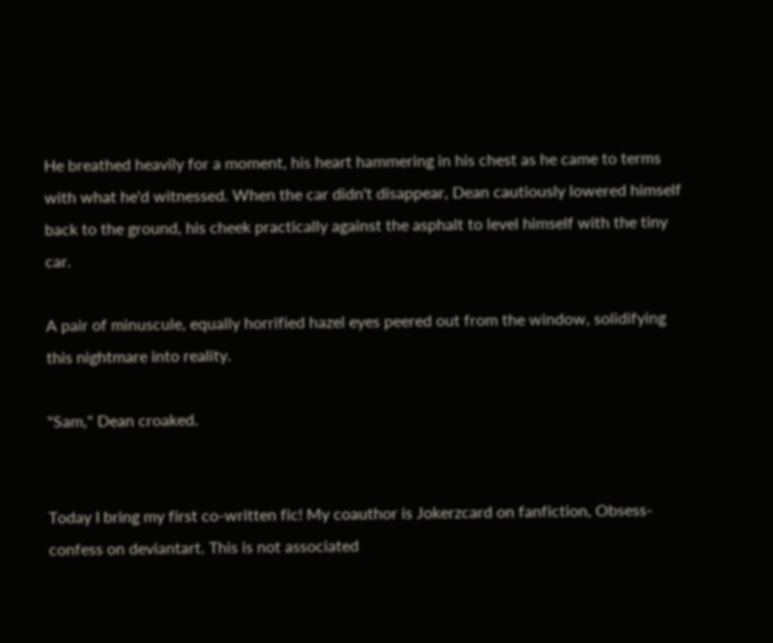He breathed heavily for a moment, his heart hammering in his chest as he came to terms with what he'd witnessed. When the car didn't disappear, Dean cautiously lowered himself back to the ground, his cheek practically against the asphalt to level himself with the tiny car.

A pair of minuscule, equally horrified hazel eyes peered out from the window, solidifying this nightmare into reality.

"Sam," Dean croaked.


Today I bring my first co-written fic! My coauthor is Jokerzcard on fanfiction, Obsess-confess on deviantart. This is not associated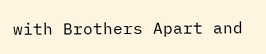with Brothers Apart and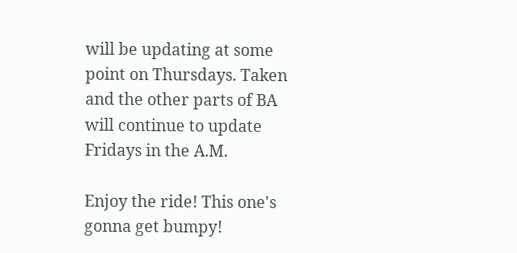will be updating at some point on Thursdays. Taken and the other parts of BA will continue to update Fridays in the A.M.

Enjoy the ride! This one's gonna get bumpy!